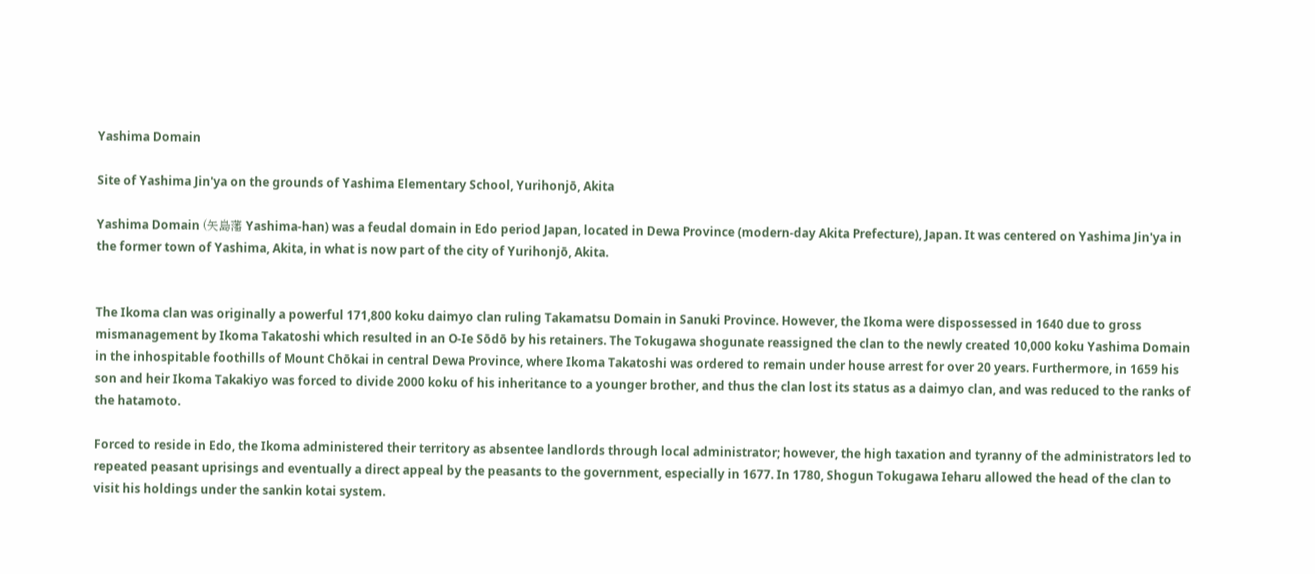Yashima Domain

Site of Yashima Jin'ya on the grounds of Yashima Elementary School, Yurihonjō, Akita

Yashima Domain (矢島藩 Yashima-han) was a feudal domain in Edo period Japan, located in Dewa Province (modern-day Akita Prefecture), Japan. It was centered on Yashima Jin'ya in the former town of Yashima, Akita, in what is now part of the city of Yurihonjō, Akita.


The Ikoma clan was originally a powerful 171,800 koku daimyo clan ruling Takamatsu Domain in Sanuki Province. However, the Ikoma were dispossessed in 1640 due to gross mismanagement by Ikoma Takatoshi which resulted in an O-Ie Sōdō by his retainers. The Tokugawa shogunate reassigned the clan to the newly created 10,000 koku Yashima Domain in the inhospitable foothills of Mount Chōkai in central Dewa Province, where Ikoma Takatoshi was ordered to remain under house arrest for over 20 years. Furthermore, in 1659 his son and heir Ikoma Takakiyo was forced to divide 2000 koku of his inheritance to a younger brother, and thus the clan lost its status as a daimyo clan, and was reduced to the ranks of the hatamoto.

Forced to reside in Edo, the Ikoma administered their territory as absentee landlords through local administrator; however, the high taxation and tyranny of the administrators led to repeated peasant uprisings and eventually a direct appeal by the peasants to the government, especially in 1677. In 1780, Shogun Tokugawa Ieharu allowed the head of the clan to visit his holdings under the sankin kotai system.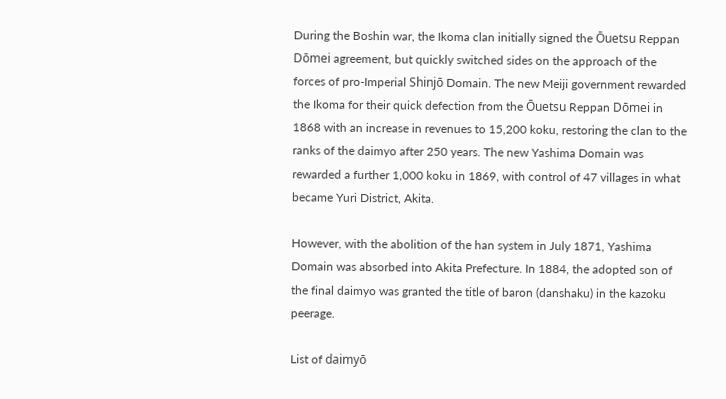During the Boshin war, the Ikoma clan initially signed the Ōuetsu Reppan Dōmei agreement, but quickly switched sides on the approach of the forces of pro-Imperial Shinjō Domain. The new Meiji government rewarded the Ikoma for their quick defection from the Ōuetsu Reppan Dōmei in 1868 with an increase in revenues to 15,200 koku, restoring the clan to the ranks of the daimyo after 250 years. The new Yashima Domain was rewarded a further 1,000 koku in 1869, with control of 47 villages in what became Yuri District, Akita.

However, with the abolition of the han system in July 1871, Yashima Domain was absorbed into Akita Prefecture. In 1884, the adopted son of the final daimyo was granted the title of baron (danshaku) in the kazoku peerage.

List of daimyō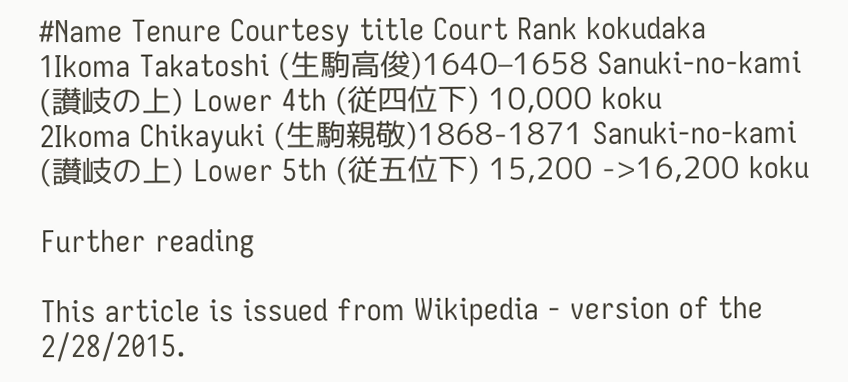#Name Tenure Courtesy title Court Rank kokudaka
1Ikoma Takatoshi (生駒高俊)1640–1658 Sanuki-no-kami (讃岐の上) Lower 4th (従四位下) 10,000 koku
2Ikoma Chikayuki (生駒親敬)1868-1871 Sanuki-no-kami (讃岐の上) Lower 5th (従五位下) 15,200 ->16,200 koku

Further reading

This article is issued from Wikipedia - version of the 2/28/2015.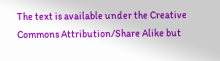The text is available under the Creative Commons Attribution/Share Alike but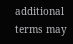additional terms may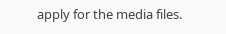apply for the media files.